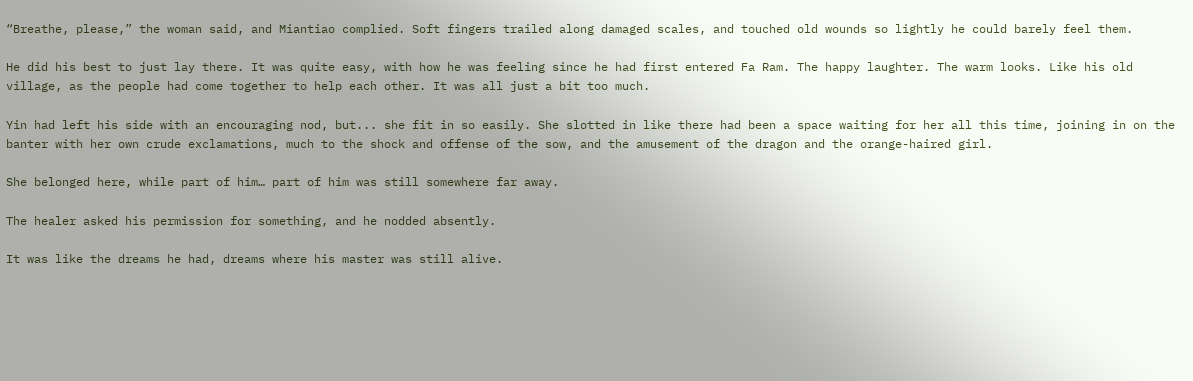“Breathe, please,” the woman said, and Miantiao complied. Soft fingers trailed along damaged scales, and touched old wounds so lightly he could barely feel them.

He did his best to just lay there. It was quite easy, with how he was feeling since he had first entered Fa Ram. The happy laughter. The warm looks. Like his old village, as the people had come together to help each other. It was all just a bit too much.

Yin had left his side with an encouraging nod, but... she fit in so easily. She slotted in like there had been a space waiting for her all this time, joining in on the banter with her own crude exclamations, much to the shock and offense of the sow, and the amusement of the dragon and the orange-haired girl.

She belonged here, while part of him… part of him was still somewhere far away.

The healer asked his permission for something, and he nodded absently.

It was like the dreams he had, dreams where his master was still alive.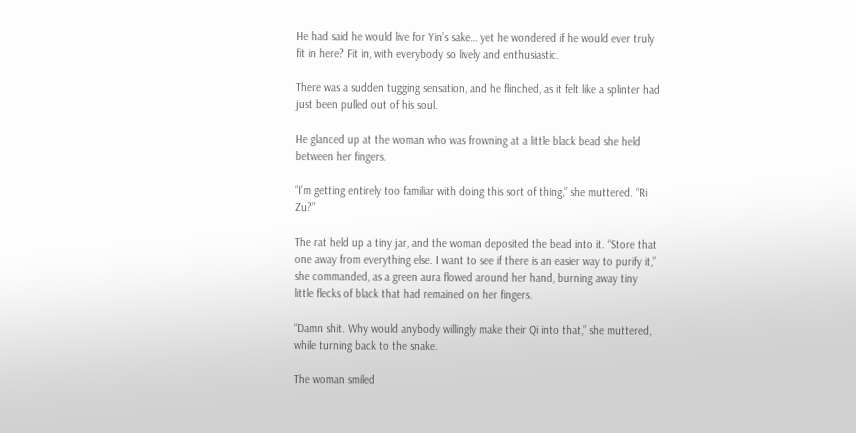He had said he would live for Yin’s sake… yet he wondered if he would ever truly fit in here? Fit in, with everybody so lively and enthusiastic.

There was a sudden tugging sensation, and he flinched, as it felt like a splinter had just been pulled out of his soul.

He glanced up at the woman who was frowning at a little black bead she held between her fingers.

“I’m getting entirely too familiar with doing this sort of thing,” she muttered. “Ri Zu?”

The rat held up a tiny jar, and the woman deposited the bead into it. “Store that one away from everything else. I want to see if there is an easier way to purify it,” she commanded, as a green aura flowed around her hand, burning away tiny little flecks of black that had remained on her fingers.

“Damn shit. Why would anybody willingly make their Qi into that,” she muttered, while turning back to the snake.

The woman smiled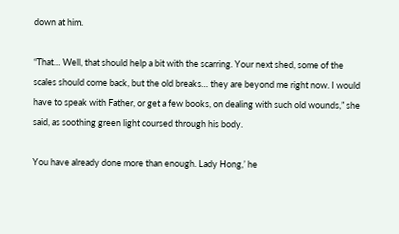down at him.

“That… Well, that should help a bit with the scarring. Your next shed, some of the scales should come back, but the old breaks… they are beyond me right now. I would have to speak with Father, or get a few books, on dealing with such old wounds,” she said, as soothing green light coursed through his body.

You have already done more than enough. Lady Hong,’ he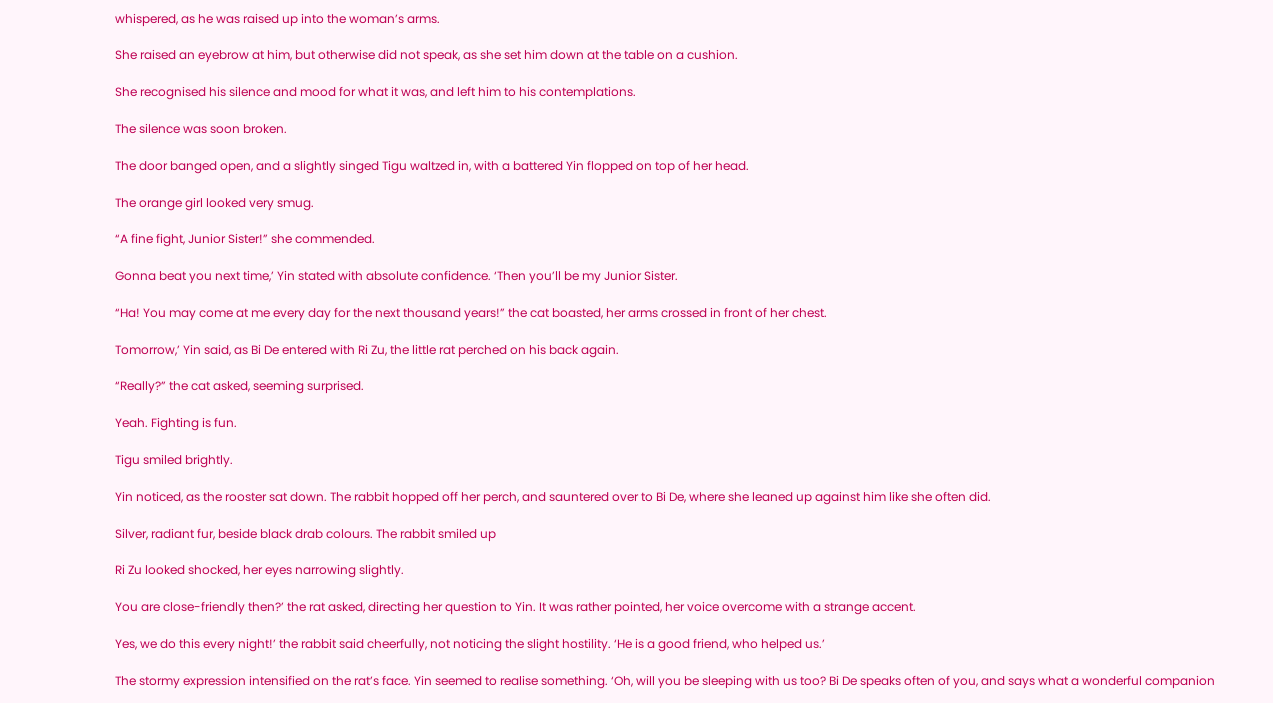whispered, as he was raised up into the woman’s arms.

She raised an eyebrow at him, but otherwise did not speak, as she set him down at the table on a cushion.

She recognised his silence and mood for what it was, and left him to his contemplations.

The silence was soon broken.

The door banged open, and a slightly singed Tigu waltzed in, with a battered Yin flopped on top of her head.

The orange girl looked very smug.

“A fine fight, Junior Sister!” she commended.

Gonna beat you next time,’ Yin stated with absolute confidence. ‘Then you’ll be my Junior Sister.

“Ha! You may come at me every day for the next thousand years!” the cat boasted, her arms crossed in front of her chest.

Tomorrow,’ Yin said, as Bi De entered with Ri Zu, the little rat perched on his back again.

“Really?” the cat asked, seeming surprised.

Yeah. Fighting is fun.

Tigu smiled brightly.

Yin noticed, as the rooster sat down. The rabbit hopped off her perch, and sauntered over to Bi De, where she leaned up against him like she often did.

Silver, radiant fur, beside black drab colours. The rabbit smiled up

Ri Zu looked shocked, her eyes narrowing slightly.

You are close-friendly then?’ the rat asked, directing her question to Yin. It was rather pointed, her voice overcome with a strange accent.

Yes, we do this every night!’ the rabbit said cheerfully, not noticing the slight hostility. ‘He is a good friend, who helped us.’

The stormy expression intensified on the rat’s face. Yin seemed to realise something. ‘Oh, will you be sleeping with us too? Bi De speaks often of you, and says what a wonderful companion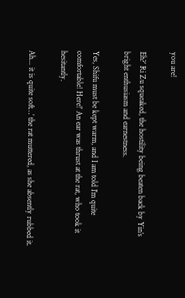you are!

Eh?’ Ri Zu squeaked, the hostility being beaten back by Yin’s bright enthusiasm and earnestness.

Yes, Shifu must be kept warm, and I am told I’m quite comfortable! Here!’ An ear was thrust at the rat, who took it hesitantly.

Ah... it is quite soft…’ the rat muttered, as she absently rubbed it.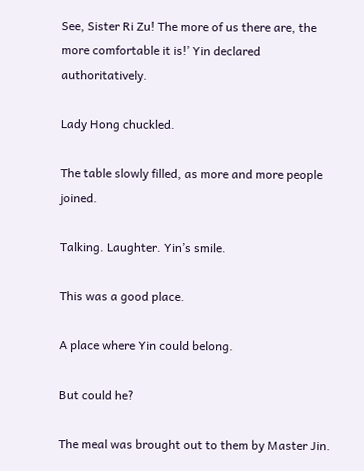See, Sister Ri Zu! The more of us there are, the more comfortable it is!’ Yin declared authoritatively.

Lady Hong chuckled.

The table slowly filled, as more and more people joined.

Talking. Laughter. Yin’s smile.

This was a good place.

A place where Yin could belong.

But could he?

The meal was brought out to them by Master Jin.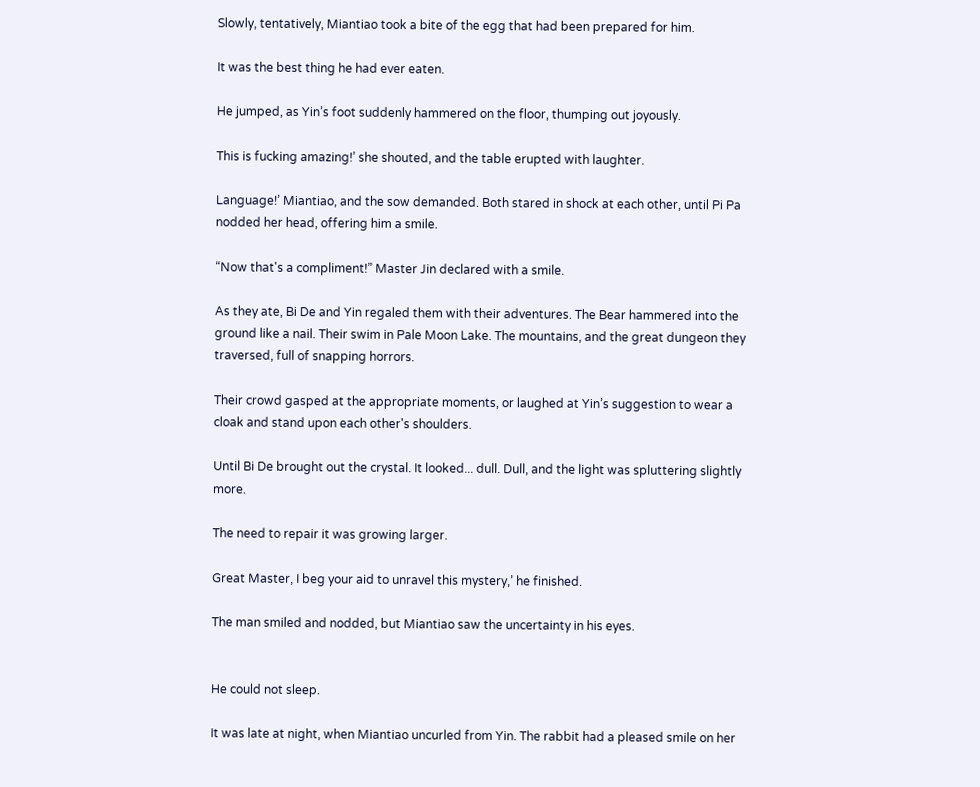Slowly, tentatively, Miantiao took a bite of the egg that had been prepared for him.

It was the best thing he had ever eaten.

He jumped, as Yin’s foot suddenly hammered on the floor, thumping out joyously.

This is fucking amazing!’ she shouted, and the table erupted with laughter.

Language!’ Miantiao, and the sow demanded. Both stared in shock at each other, until Pi Pa nodded her head, offering him a smile.

“Now that's a compliment!” Master Jin declared with a smile.

As they ate, Bi De and Yin regaled them with their adventures. The Bear hammered into the ground like a nail. Their swim in Pale Moon Lake. The mountains, and the great dungeon they traversed, full of snapping horrors.

Their crowd gasped at the appropriate moments, or laughed at Yin’s suggestion to wear a cloak and stand upon each other's shoulders.

Until Bi De brought out the crystal. It looked... dull. Dull, and the light was spluttering slightly more.

The need to repair it was growing larger.

Great Master, I beg your aid to unravel this mystery,’ he finished.

The man smiled and nodded, but Miantiao saw the uncertainty in his eyes.


He could not sleep.

It was late at night, when Miantiao uncurled from Yin. The rabbit had a pleased smile on her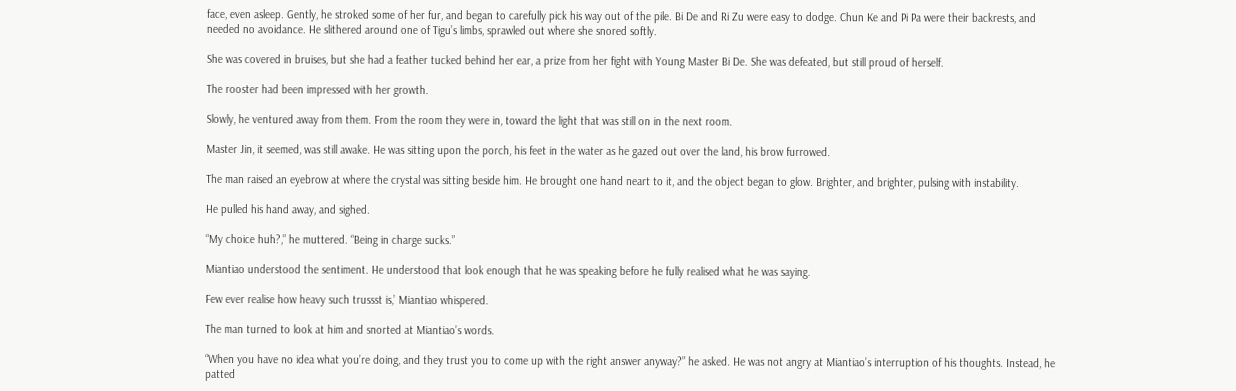face, even asleep. Gently, he stroked some of her fur, and began to carefully pick his way out of the pile. Bi De and Ri Zu were easy to dodge. Chun Ke and Pi Pa were their backrests, and needed no avoidance. He slithered around one of Tigu’s limbs, sprawled out where she snored softly.

She was covered in bruises, but she had a feather tucked behind her ear, a prize from her fight with Young Master Bi De. She was defeated, but still proud of herself.

The rooster had been impressed with her growth.

Slowly, he ventured away from them. From the room they were in, toward the light that was still on in the next room.

Master Jin, it seemed, was still awake. He was sitting upon the porch, his feet in the water as he gazed out over the land, his brow furrowed.

The man raised an eyebrow at where the crystal was sitting beside him. He brought one hand neart to it, and the object began to glow. Brighter, and brighter, pulsing with instability.

He pulled his hand away, and sighed.

“My choice huh?,” he muttered. “Being in charge sucks.”

Miantiao understood the sentiment. He understood that look enough that he was speaking before he fully realised what he was saying.

Few ever realise how heavy such trussst is,’ Miantiao whispered.

The man turned to look at him and snorted at Miantiao’s words.

“When you have no idea what you’re doing, and they trust you to come up with the right answer anyway?” he asked. He was not angry at Miantiao’s interruption of his thoughts. Instead, he patted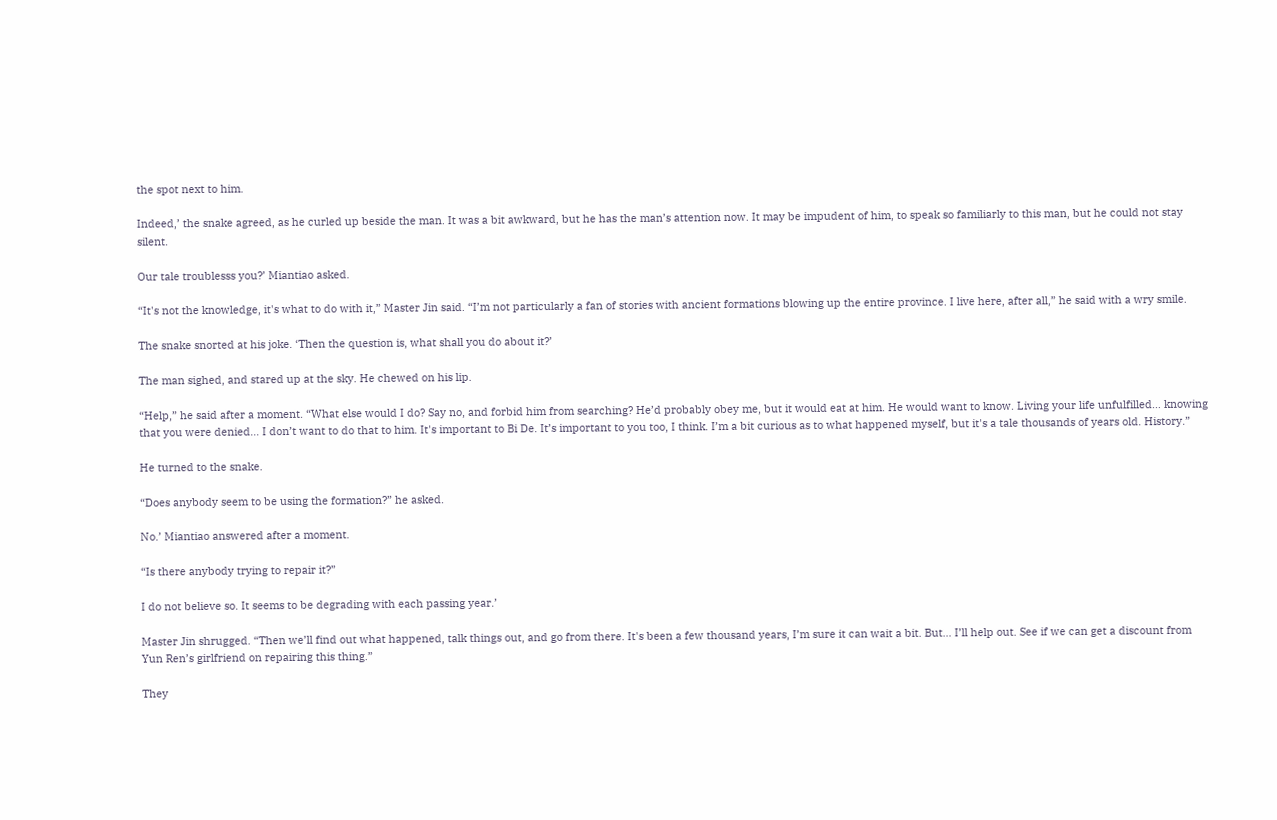the spot next to him.

Indeed,’ the snake agreed, as he curled up beside the man. It was a bit awkward, but he has the man’s attention now. It may be impudent of him, to speak so familiarly to this man, but he could not stay silent.

Our tale troublesss you?’ Miantiao asked.

“It's not the knowledge, it's what to do with it,” Master Jin said. “I’m not particularly a fan of stories with ancient formations blowing up the entire province. I live here, after all,” he said with a wry smile.

The snake snorted at his joke. ‘Then the question is, what shall you do about it?’

The man sighed, and stared up at the sky. He chewed on his lip.

“Help,” he said after a moment. “What else would I do? Say no, and forbid him from searching? He’d probably obey me, but it would eat at him. He would want to know. Living your life unfulfilled… knowing that you were denied… I don’t want to do that to him. It's important to Bi De. It’s important to you too, I think. I’m a bit curious as to what happened myself, but it's a tale thousands of years old. History.”

He turned to the snake.

“Does anybody seem to be using the formation?” he asked.

No.’ Miantiao answered after a moment.

“Is there anybody trying to repair it?”

I do not believe so. It seems to be degrading with each passing year.’

Master Jin shrugged. “Then we’ll find out what happened, talk things out, and go from there. It's been a few thousand years, I’m sure it can wait a bit. But… I’ll help out. See if we can get a discount from Yun Ren’s girlfriend on repairing this thing.”

They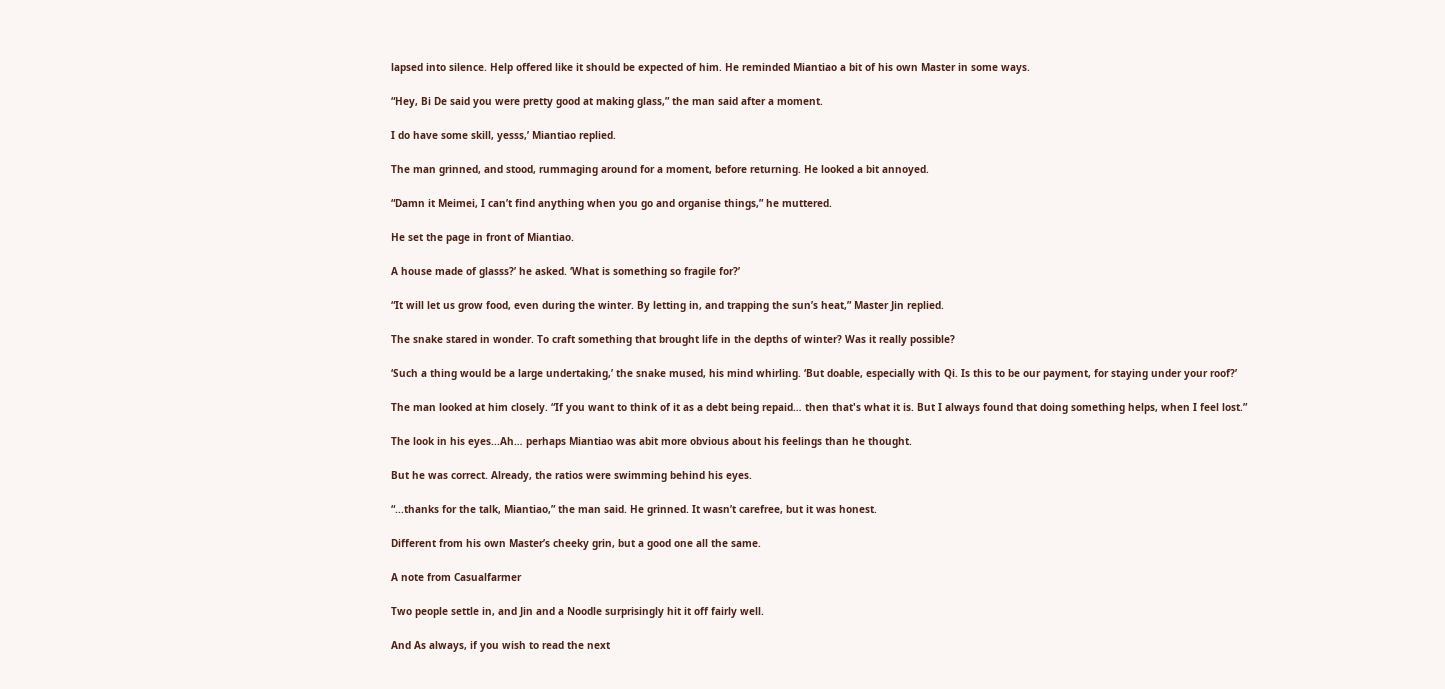lapsed into silence. Help offered like it should be expected of him. He reminded Miantiao a bit of his own Master in some ways.

“Hey, Bi De said you were pretty good at making glass,” the man said after a moment.

I do have some skill, yesss,’ Miantiao replied.

The man grinned, and stood, rummaging around for a moment, before returning. He looked a bit annoyed.

“Damn it Meimei, I can’t find anything when you go and organise things,” he muttered.

He set the page in front of Miantiao.

A house made of glasss?’ he asked. ‘What is something so fragile for?’

“It will let us grow food, even during the winter. By letting in, and trapping the sun’s heat,” Master Jin replied.

The snake stared in wonder. To craft something that brought life in the depths of winter? Was it really possible?

‘Such a thing would be a large undertaking,’ the snake mused, his mind whirling. ‘But doable, especially with Qi. Is this to be our payment, for staying under your roof?’

The man looked at him closely. “If you want to think of it as a debt being repaid… then that's what it is. But I always found that doing something helps, when I feel lost.”

The look in his eyes...Ah… perhaps Miantiao was abit more obvious about his feelings than he thought.

But he was correct. Already, the ratios were swimming behind his eyes.

“...thanks for the talk, Miantiao,” the man said. He grinned. It wasn’t carefree, but it was honest.

Different from his own Master’s cheeky grin, but a good one all the same.

A note from Casualfarmer

Two people settle in, and Jin and a Noodle surprisingly hit it off fairly well.

And As always, if you wish to read the next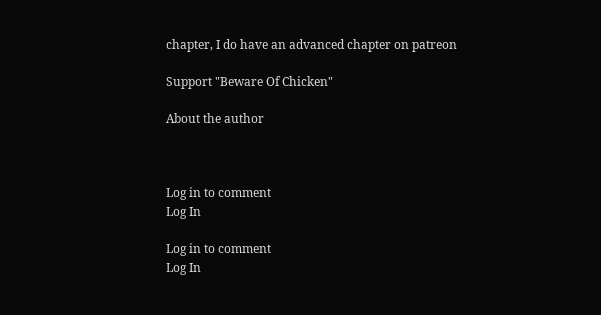chapter, I do have an advanced chapter on patreon

Support "Beware Of Chicken"

About the author



Log in to comment
Log In

Log in to comment
Log In